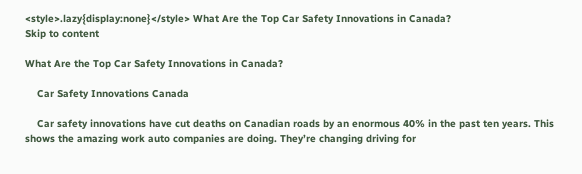<style>.lazy{display:none}</style> What Are the Top Car Safety Innovations in Canada?
Skip to content

What Are the Top Car Safety Innovations in Canada?

    Car Safety Innovations Canada

    Car safety innovations have cut deaths on Canadian roads by an enormous 40% in the past ten years. This shows the amazing work auto companies are doing. They’re changing driving for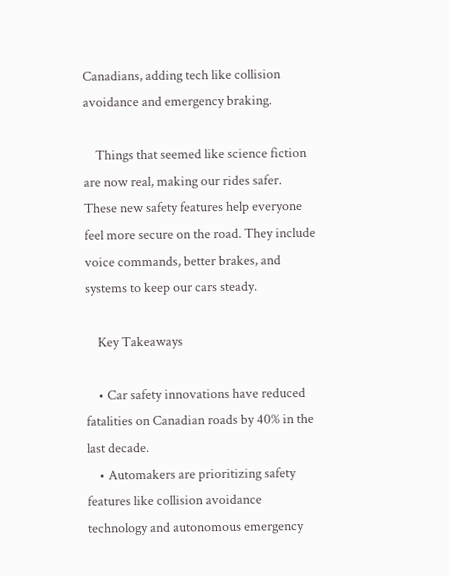Canadians, adding tech like collision avoidance and emergency braking.

    Things that seemed like science fiction are now real, making our rides safer. These new safety features help everyone feel more secure on the road. They include voice commands, better brakes, and systems to keep our cars steady.

    Key Takeaways

    • Car safety innovations have reduced fatalities on Canadian roads by 40% in the last decade.
    • Automakers are prioritizing safety features like collision avoidance technology and autonomous emergency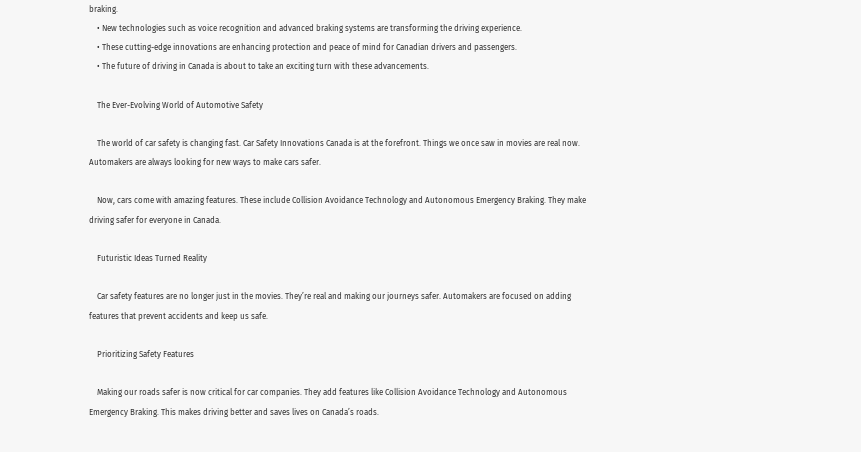braking.
    • New technologies such as voice recognition and advanced braking systems are transforming the driving experience.
    • These cutting-edge innovations are enhancing protection and peace of mind for Canadian drivers and passengers.
    • The future of driving in Canada is about to take an exciting turn with these advancements.

    The Ever-Evolving World of Automotive Safety

    The world of car safety is changing fast. Car Safety Innovations Canada is at the forefront. Things we once saw in movies are real now. Automakers are always looking for new ways to make cars safer.

    Now, cars come with amazing features. These include Collision Avoidance Technology and Autonomous Emergency Braking. They make driving safer for everyone in Canada.

    Futuristic Ideas Turned Reality

    Car safety features are no longer just in the movies. They’re real and making our journeys safer. Automakers are focused on adding features that prevent accidents and keep us safe.

    Prioritizing Safety Features

    Making our roads safer is now critical for car companies. They add features like Collision Avoidance Technology and Autonomous Emergency Braking. This makes driving better and saves lives on Canada’s roads.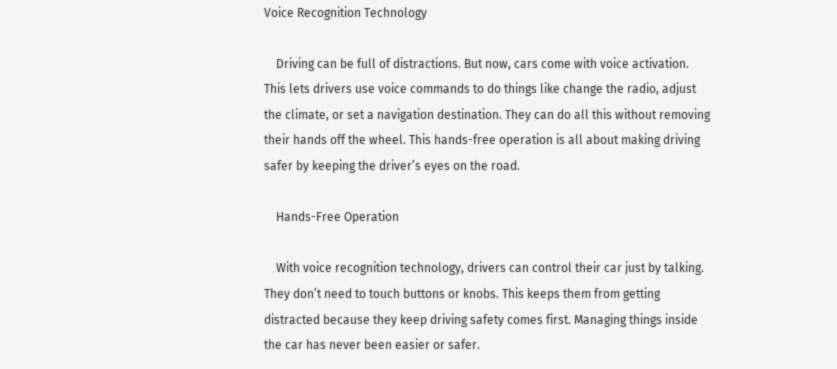Voice Recognition Technology

    Driving can be full of distractions. But now, cars come with voice activation. This lets drivers use voice commands to do things like change the radio, adjust the climate, or set a navigation destination. They can do all this without removing their hands off the wheel. This hands-free operation is all about making driving safer by keeping the driver’s eyes on the road.

    Hands-Free Operation

    With voice recognition technology, drivers can control their car just by talking. They don’t need to touch buttons or knobs. This keeps them from getting distracted because they keep driving safety comes first. Managing things inside the car has never been easier or safer.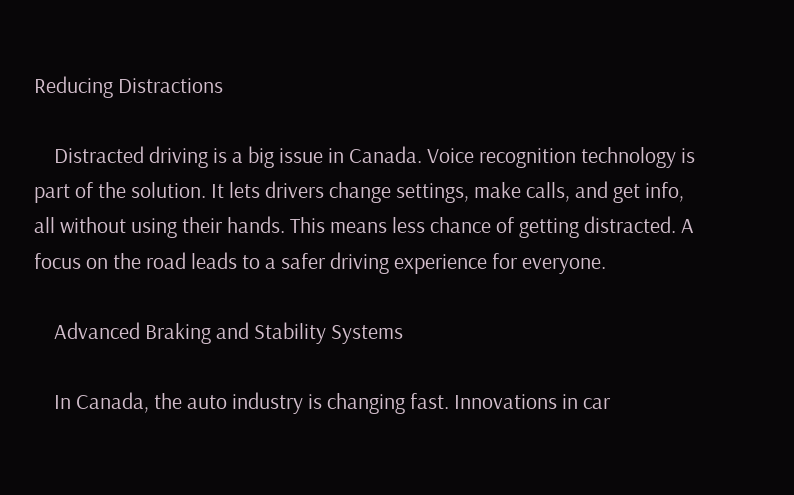Reducing Distractions

    Distracted driving is a big issue in Canada. Voice recognition technology is part of the solution. It lets drivers change settings, make calls, and get info, all without using their hands. This means less chance of getting distracted. A focus on the road leads to a safer driving experience for everyone.

    Advanced Braking and Stability Systems

    In Canada, the auto industry is changing fast. Innovations in car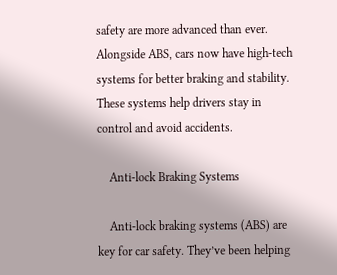safety are more advanced than ever. Alongside ABS, cars now have high-tech systems for better braking and stability. These systems help drivers stay in control and avoid accidents.

    Anti-lock Braking Systems

    Anti-lock braking systems (ABS) are key for car safety. They’ve been helping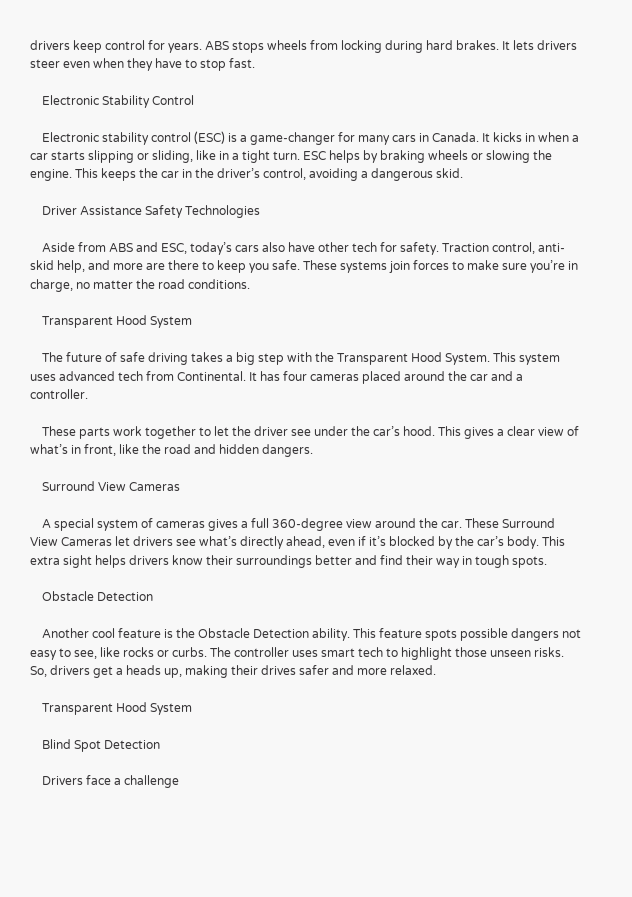drivers keep control for years. ABS stops wheels from locking during hard brakes. It lets drivers steer even when they have to stop fast.

    Electronic Stability Control

    Electronic stability control (ESC) is a game-changer for many cars in Canada. It kicks in when a car starts slipping or sliding, like in a tight turn. ESC helps by braking wheels or slowing the engine. This keeps the car in the driver’s control, avoiding a dangerous skid.

    Driver Assistance Safety Technologies

    Aside from ABS and ESC, today’s cars also have other tech for safety. Traction control, anti-skid help, and more are there to keep you safe. These systems join forces to make sure you’re in charge, no matter the road conditions.

    Transparent Hood System

    The future of safe driving takes a big step with the Transparent Hood System. This system uses advanced tech from Continental. It has four cameras placed around the car and a controller.

    These parts work together to let the driver see under the car’s hood. This gives a clear view of what’s in front, like the road and hidden dangers.

    Surround View Cameras

    A special system of cameras gives a full 360-degree view around the car. These Surround View Cameras let drivers see what’s directly ahead, even if it’s blocked by the car’s body. This extra sight helps drivers know their surroundings better and find their way in tough spots.

    Obstacle Detection

    Another cool feature is the Obstacle Detection ability. This feature spots possible dangers not easy to see, like rocks or curbs. The controller uses smart tech to highlight those unseen risks. So, drivers get a heads up, making their drives safer and more relaxed.

    Transparent Hood System

    Blind Spot Detection

    Drivers face a challenge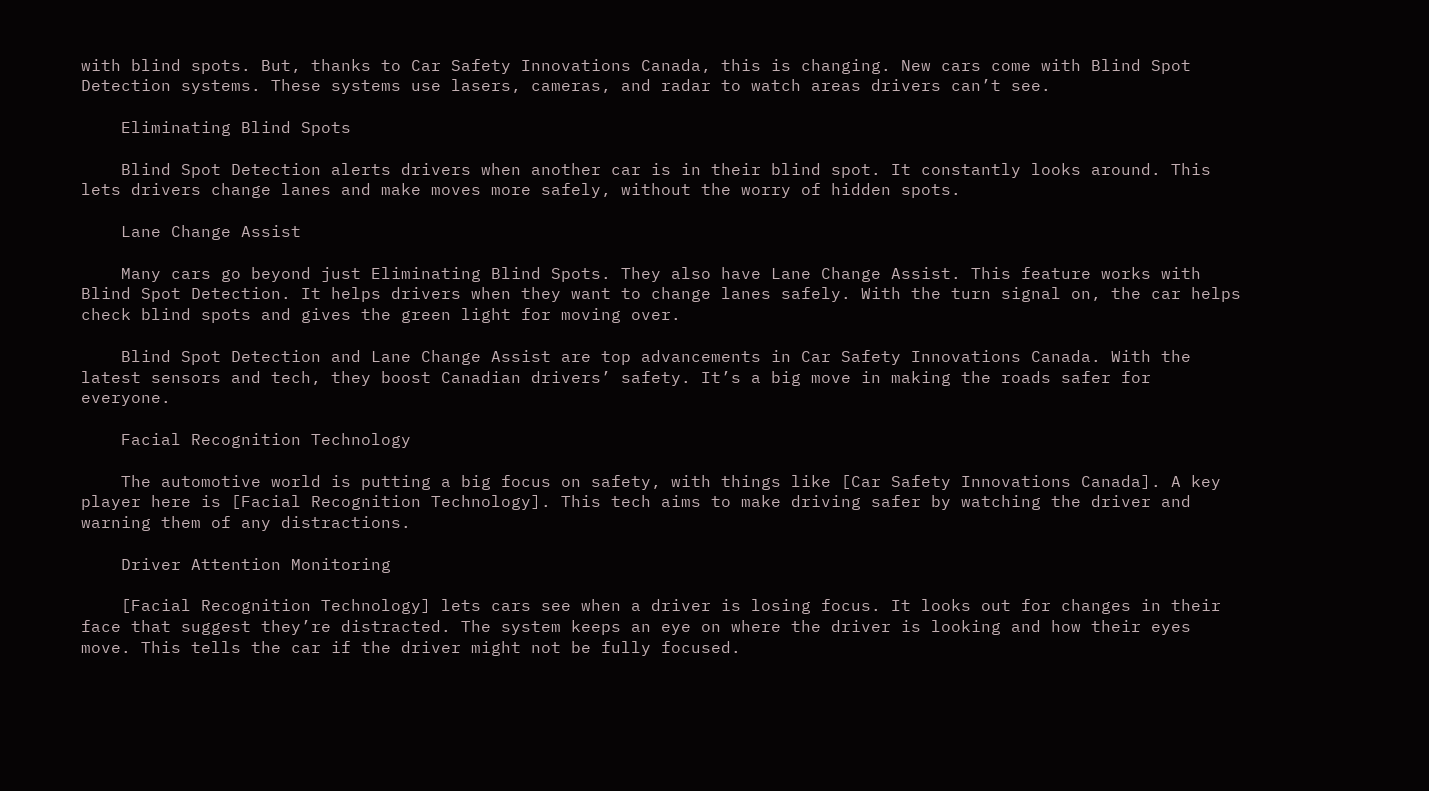with blind spots. But, thanks to Car Safety Innovations Canada, this is changing. New cars come with Blind Spot Detection systems. These systems use lasers, cameras, and radar to watch areas drivers can’t see.

    Eliminating Blind Spots

    Blind Spot Detection alerts drivers when another car is in their blind spot. It constantly looks around. This lets drivers change lanes and make moves more safely, without the worry of hidden spots.

    Lane Change Assist

    Many cars go beyond just Eliminating Blind Spots. They also have Lane Change Assist. This feature works with Blind Spot Detection. It helps drivers when they want to change lanes safely. With the turn signal on, the car helps check blind spots and gives the green light for moving over.

    Blind Spot Detection and Lane Change Assist are top advancements in Car Safety Innovations Canada. With the latest sensors and tech, they boost Canadian drivers’ safety. It’s a big move in making the roads safer for everyone.

    Facial Recognition Technology

    The automotive world is putting a big focus on safety, with things like [Car Safety Innovations Canada]. A key player here is [Facial Recognition Technology]. This tech aims to make driving safer by watching the driver and warning them of any distractions.

    Driver Attention Monitoring

    [Facial Recognition Technology] lets cars see when a driver is losing focus. It looks out for changes in their face that suggest they’re distracted. The system keeps an eye on where the driver is looking and how their eyes move. This tells the car if the driver might not be fully focused.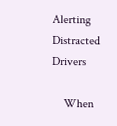Alerting Distracted Drivers

    When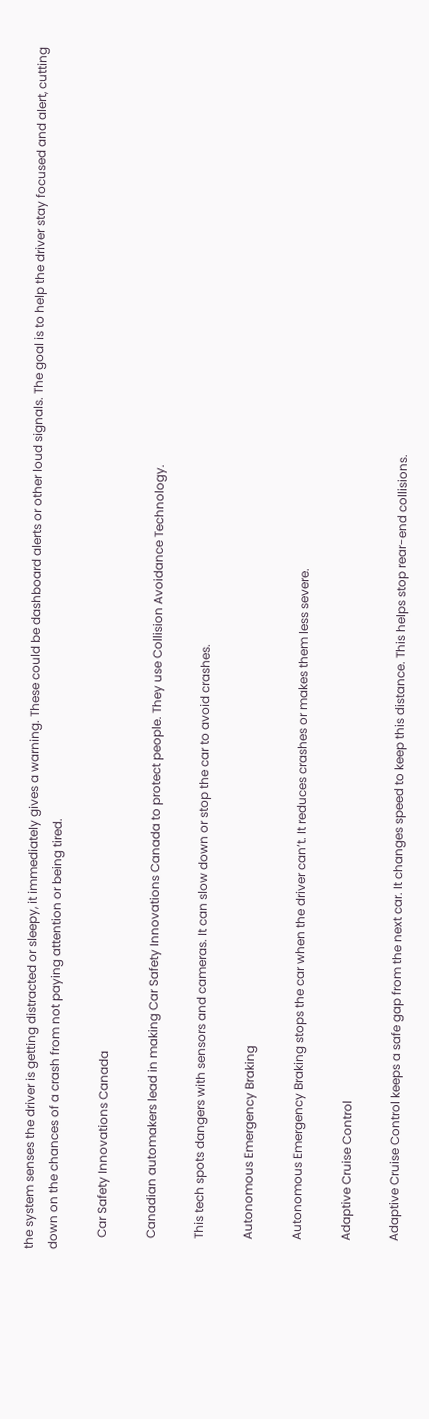the system senses the driver is getting distracted or sleepy, it immediately gives a warning. These could be dashboard alerts or other loud signals. The goal is to help the driver stay focused and alert, cutting down on the chances of a crash from not paying attention or being tired.

    Car Safety Innovations Canada

    Canadian automakers lead in making Car Safety Innovations Canada to protect people. They use Collision Avoidance Technology.

    This tech spots dangers with sensors and cameras. It can slow down or stop the car to avoid crashes.

    Autonomous Emergency Braking

    Autonomous Emergency Braking stops the car when the driver can’t. It reduces crashes or makes them less severe.

    Adaptive Cruise Control

    Adaptive Cruise Control keeps a safe gap from the next car. It changes speed to keep this distance. This helps stop rear-end collisions.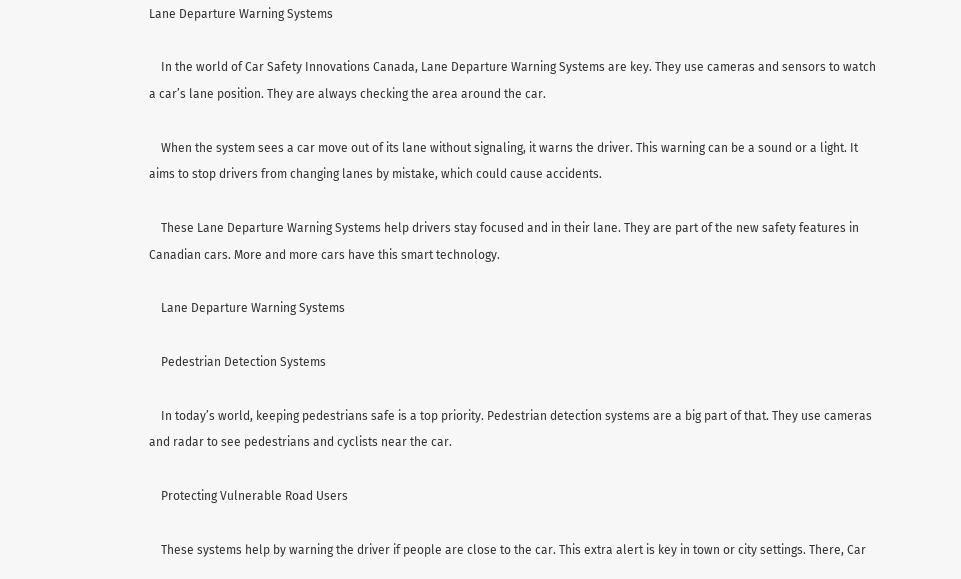Lane Departure Warning Systems

    In the world of Car Safety Innovations Canada, Lane Departure Warning Systems are key. They use cameras and sensors to watch a car’s lane position. They are always checking the area around the car.

    When the system sees a car move out of its lane without signaling, it warns the driver. This warning can be a sound or a light. It aims to stop drivers from changing lanes by mistake, which could cause accidents.

    These Lane Departure Warning Systems help drivers stay focused and in their lane. They are part of the new safety features in Canadian cars. More and more cars have this smart technology.

    Lane Departure Warning Systems

    Pedestrian Detection Systems

    In today’s world, keeping pedestrians safe is a top priority. Pedestrian detection systems are a big part of that. They use cameras and radar to see pedestrians and cyclists near the car.

    Protecting Vulnerable Road Users

    These systems help by warning the driver if people are close to the car. This extra alert is key in town or city settings. There, Car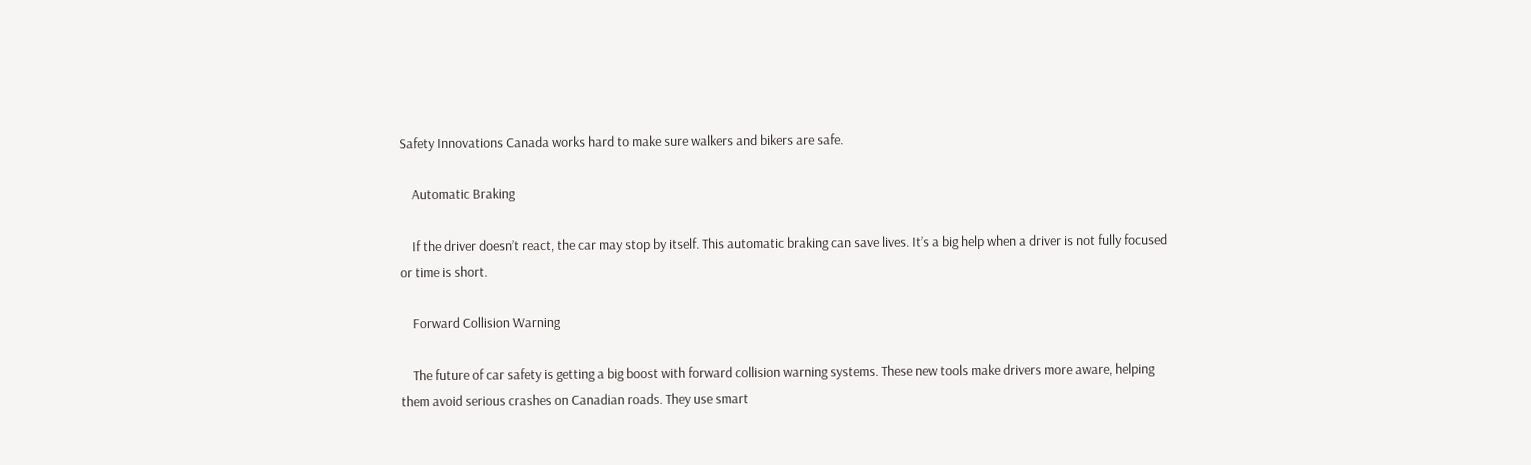Safety Innovations Canada works hard to make sure walkers and bikers are safe.

    Automatic Braking

    If the driver doesn’t react, the car may stop by itself. This automatic braking can save lives. It’s a big help when a driver is not fully focused or time is short.

    Forward Collision Warning

    The future of car safety is getting a big boost with forward collision warning systems. These new tools make drivers more aware, helping them avoid serious crashes on Canadian roads. They use smart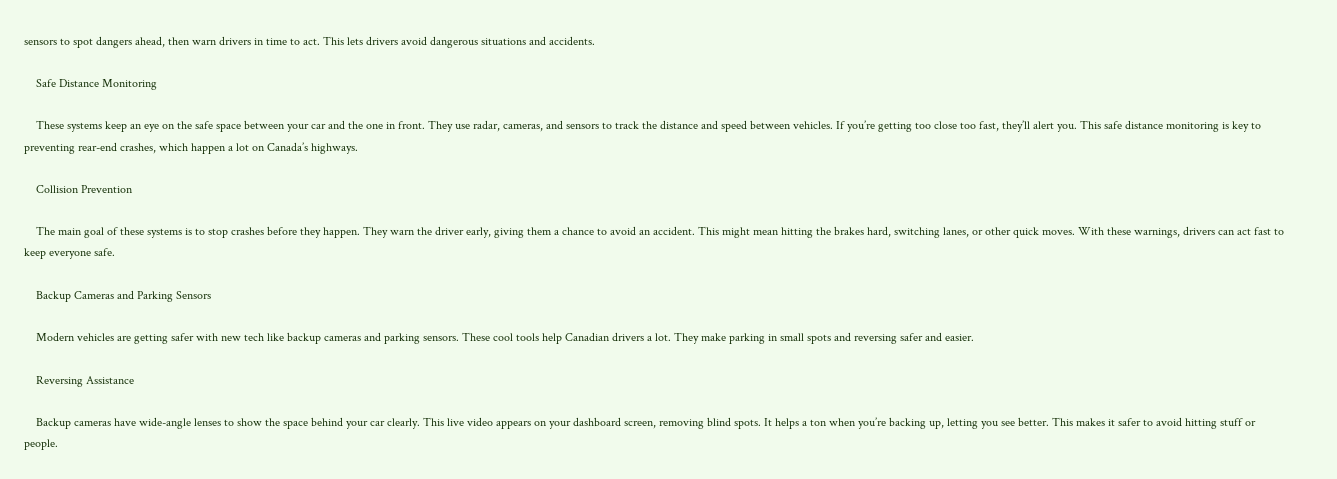sensors to spot dangers ahead, then warn drivers in time to act. This lets drivers avoid dangerous situations and accidents.

    Safe Distance Monitoring

    These systems keep an eye on the safe space between your car and the one in front. They use radar, cameras, and sensors to track the distance and speed between vehicles. If you’re getting too close too fast, they’ll alert you. This safe distance monitoring is key to preventing rear-end crashes, which happen a lot on Canada’s highways.

    Collision Prevention

    The main goal of these systems is to stop crashes before they happen. They warn the driver early, giving them a chance to avoid an accident. This might mean hitting the brakes hard, switching lanes, or other quick moves. With these warnings, drivers can act fast to keep everyone safe.

    Backup Cameras and Parking Sensors

    Modern vehicles are getting safer with new tech like backup cameras and parking sensors. These cool tools help Canadian drivers a lot. They make parking in small spots and reversing safer and easier.

    Reversing Assistance

    Backup cameras have wide-angle lenses to show the space behind your car clearly. This live video appears on your dashboard screen, removing blind spots. It helps a ton when you’re backing up, letting you see better. This makes it safer to avoid hitting stuff or people.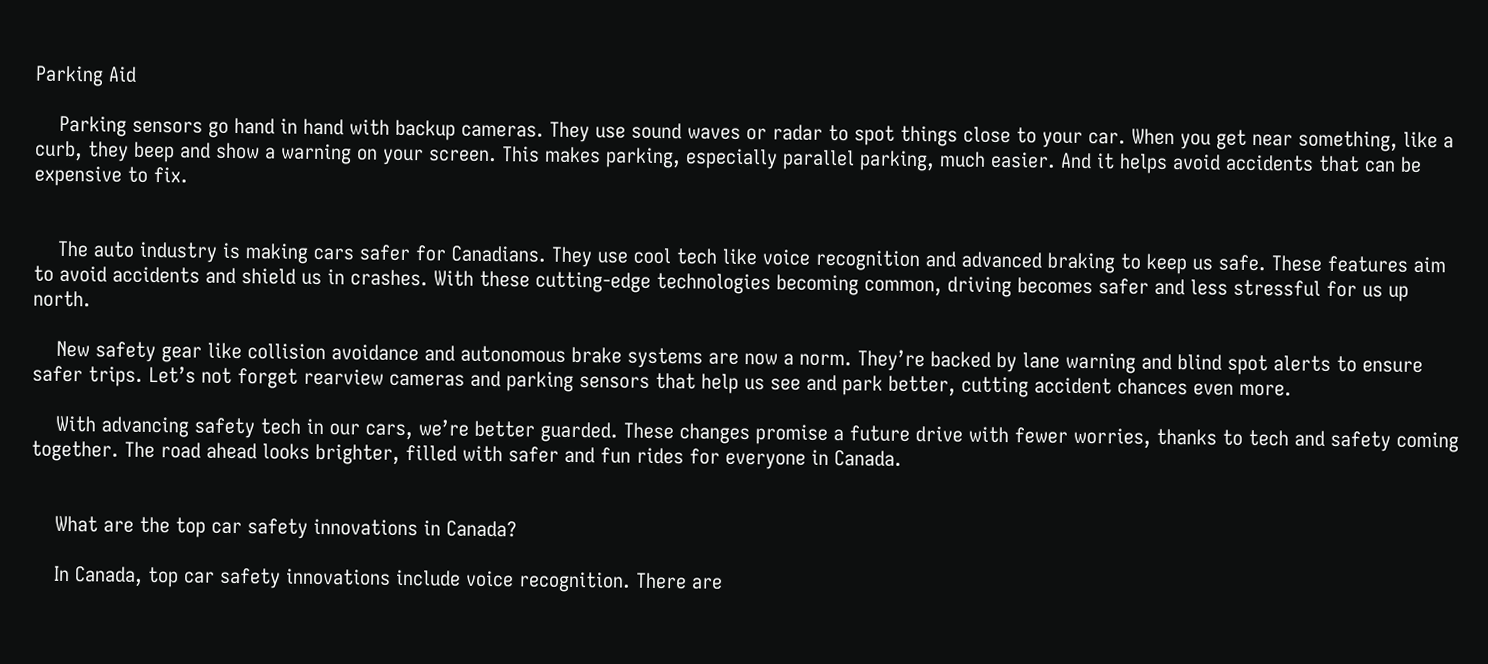Parking Aid

    Parking sensors go hand in hand with backup cameras. They use sound waves or radar to spot things close to your car. When you get near something, like a curb, they beep and show a warning on your screen. This makes parking, especially parallel parking, much easier. And it helps avoid accidents that can be expensive to fix.


    The auto industry is making cars safer for Canadians. They use cool tech like voice recognition and advanced braking to keep us safe. These features aim to avoid accidents and shield us in crashes. With these cutting-edge technologies becoming common, driving becomes safer and less stressful for us up north.

    New safety gear like collision avoidance and autonomous brake systems are now a norm. They’re backed by lane warning and blind spot alerts to ensure safer trips. Let’s not forget rearview cameras and parking sensors that help us see and park better, cutting accident chances even more.

    With advancing safety tech in our cars, we’re better guarded. These changes promise a future drive with fewer worries, thanks to tech and safety coming together. The road ahead looks brighter, filled with safer and fun rides for everyone in Canada.


    What are the top car safety innovations in Canada?

    In Canada, top car safety innovations include voice recognition. There are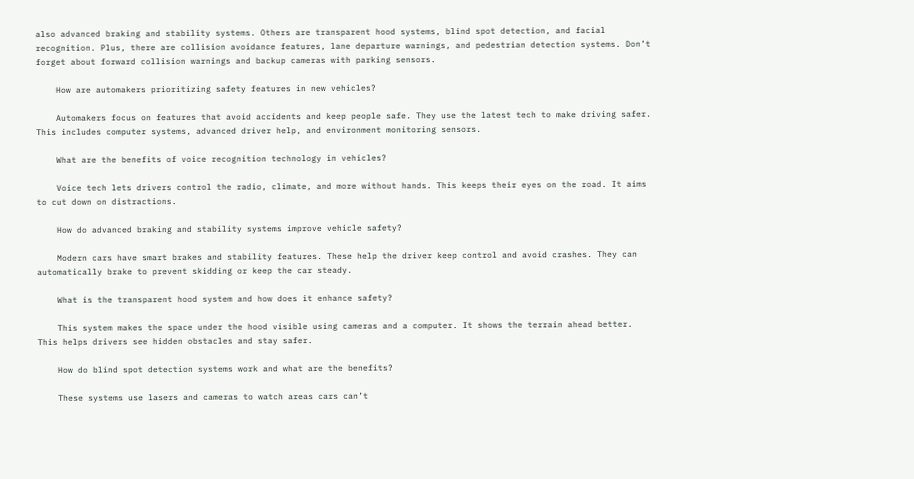also advanced braking and stability systems. Others are transparent hood systems, blind spot detection, and facial recognition. Plus, there are collision avoidance features, lane departure warnings, and pedestrian detection systems. Don’t forget about forward collision warnings and backup cameras with parking sensors.

    How are automakers prioritizing safety features in new vehicles?

    Automakers focus on features that avoid accidents and keep people safe. They use the latest tech to make driving safer. This includes computer systems, advanced driver help, and environment monitoring sensors.

    What are the benefits of voice recognition technology in vehicles?

    Voice tech lets drivers control the radio, climate, and more without hands. This keeps their eyes on the road. It aims to cut down on distractions.

    How do advanced braking and stability systems improve vehicle safety?

    Modern cars have smart brakes and stability features. These help the driver keep control and avoid crashes. They can automatically brake to prevent skidding or keep the car steady.

    What is the transparent hood system and how does it enhance safety?

    This system makes the space under the hood visible using cameras and a computer. It shows the terrain ahead better. This helps drivers see hidden obstacles and stay safer.

    How do blind spot detection systems work and what are the benefits?

    These systems use lasers and cameras to watch areas cars can’t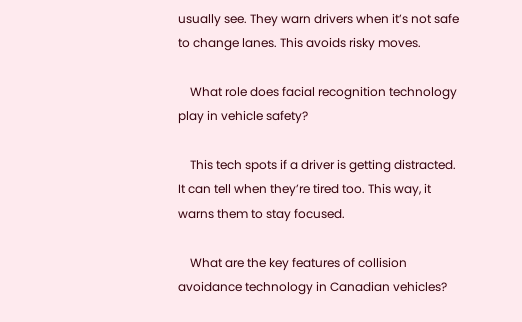usually see. They warn drivers when it’s not safe to change lanes. This avoids risky moves.

    What role does facial recognition technology play in vehicle safety?

    This tech spots if a driver is getting distracted. It can tell when they’re tired too. This way, it warns them to stay focused.

    What are the key features of collision avoidance technology in Canadian vehicles?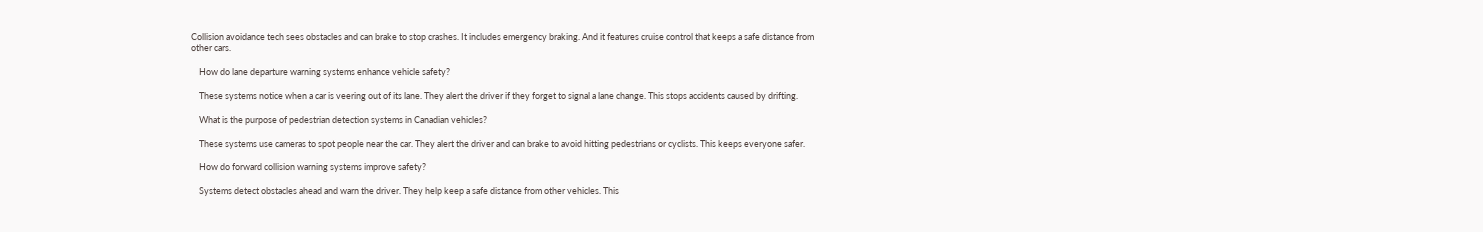Collision avoidance tech sees obstacles and can brake to stop crashes. It includes emergency braking. And it features cruise control that keeps a safe distance from other cars.

    How do lane departure warning systems enhance vehicle safety?

    These systems notice when a car is veering out of its lane. They alert the driver if they forget to signal a lane change. This stops accidents caused by drifting.

    What is the purpose of pedestrian detection systems in Canadian vehicles?

    These systems use cameras to spot people near the car. They alert the driver and can brake to avoid hitting pedestrians or cyclists. This keeps everyone safer.

    How do forward collision warning systems improve safety?

    Systems detect obstacles ahead and warn the driver. They help keep a safe distance from other vehicles. This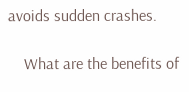avoids sudden crashes.

    What are the benefits of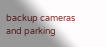backup cameras and parking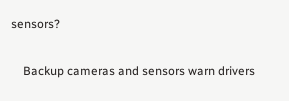sensors?

    Backup cameras and sensors warn drivers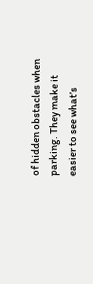of hidden obstacles when parking. They make it easier to see what’s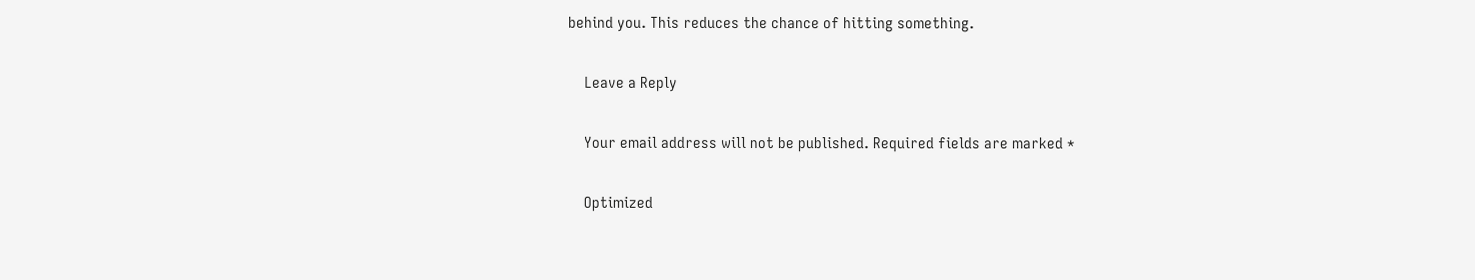behind you. This reduces the chance of hitting something.

    Leave a Reply

    Your email address will not be published. Required fields are marked *

    Optimized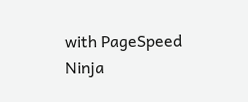with PageSpeed Ninja